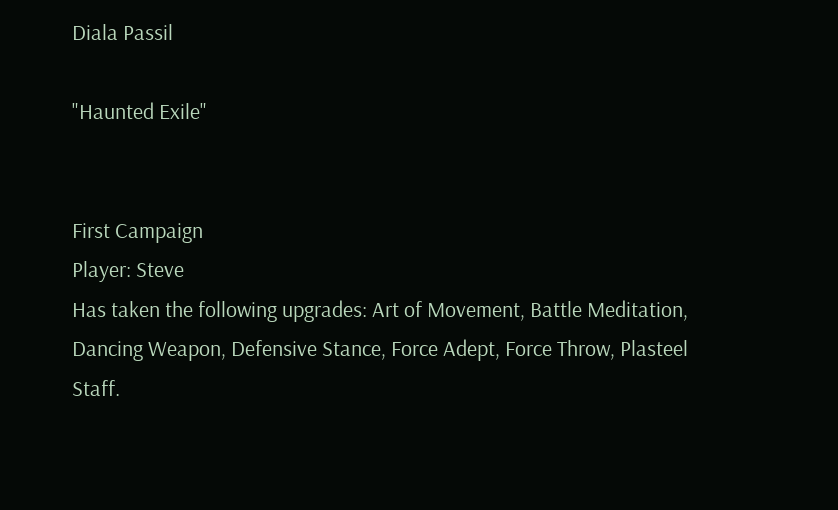Diala Passil

"Haunted Exile"


First Campaign
Player: Steve
Has taken the following upgrades: Art of Movement, Battle Meditation, Dancing Weapon, Defensive Stance, Force Adept, Force Throw, Plasteel Staff.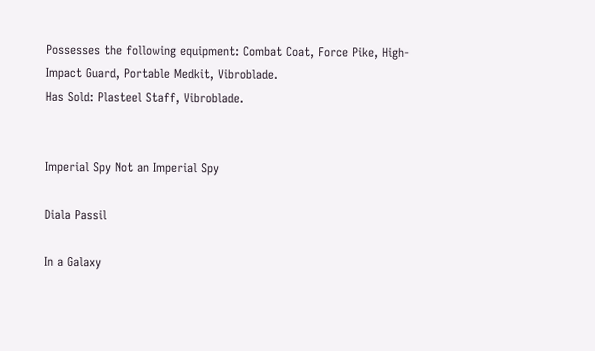Possesses the following equipment: Combat Coat, Force Pike, High-Impact Guard, Portable Medkit, Vibroblade.
Has Sold: Plasteel Staff, Vibroblade.


Imperial Spy Not an Imperial Spy

Diala Passil

In a Galaxy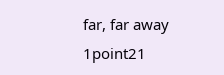far, far away 1point21